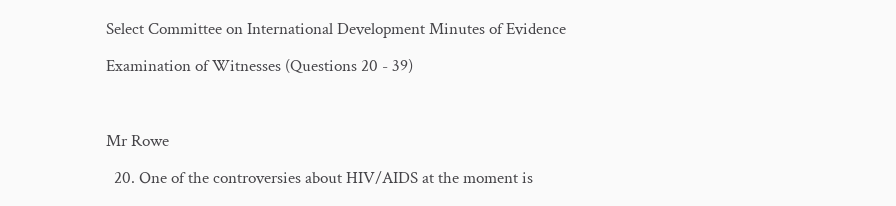Select Committee on International Development Minutes of Evidence

Examination of Witnesses (Questions 20 - 39)



Mr Rowe

  20. One of the controversies about HIV/AIDS at the moment is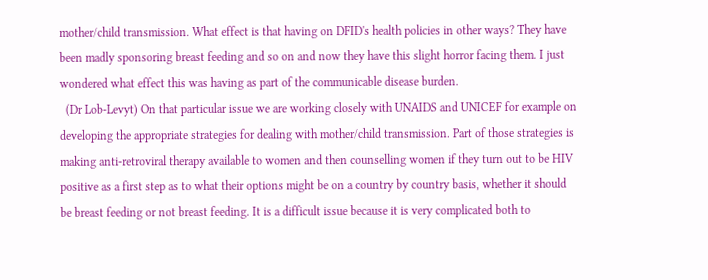mother/child transmission. What effect is that having on DFID's health policies in other ways? They have been madly sponsoring breast feeding and so on and now they have this slight horror facing them. I just wondered what effect this was having as part of the communicable disease burden.
  (Dr Lob-Levyt) On that particular issue we are working closely with UNAIDS and UNICEF for example on developing the appropriate strategies for dealing with mother/child transmission. Part of those strategies is making anti-retroviral therapy available to women and then counselling women if they turn out to be HIV positive as a first step as to what their options might be on a country by country basis, whether it should be breast feeding or not breast feeding. It is a difficult issue because it is very complicated both to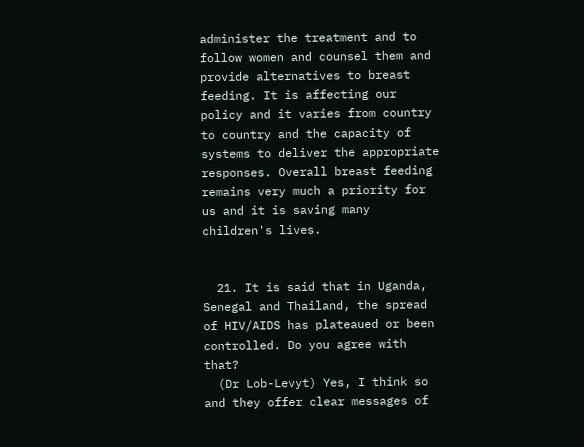administer the treatment and to follow women and counsel them and provide alternatives to breast feeding. It is affecting our policy and it varies from country to country and the capacity of systems to deliver the appropriate responses. Overall breast feeding remains very much a priority for us and it is saving many children's lives.


  21. It is said that in Uganda, Senegal and Thailand, the spread of HIV/AIDS has plateaued or been controlled. Do you agree with that?
  (Dr Lob-Levyt) Yes, I think so and they offer clear messages of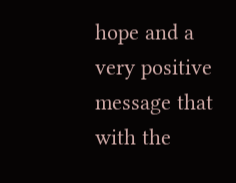hope and a very positive message that with the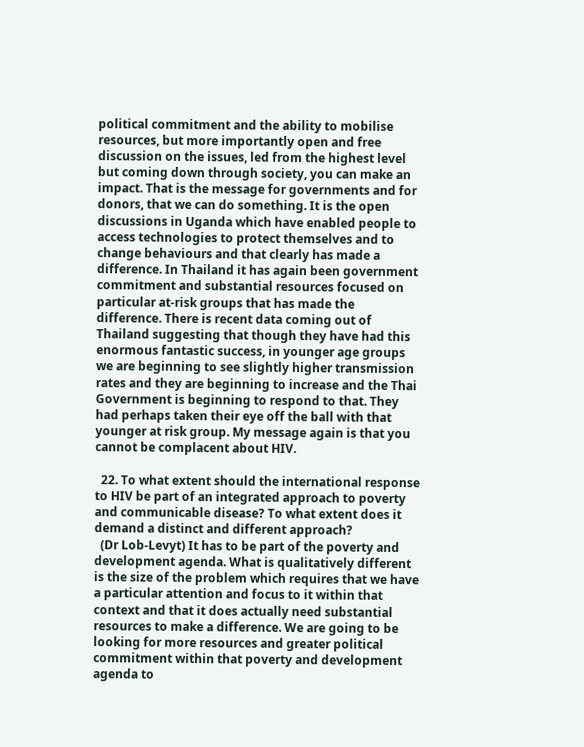political commitment and the ability to mobilise resources, but more importantly open and free discussion on the issues, led from the highest level but coming down through society, you can make an impact. That is the message for governments and for donors, that we can do something. It is the open discussions in Uganda which have enabled people to access technologies to protect themselves and to change behaviours and that clearly has made a difference. In Thailand it has again been government commitment and substantial resources focused on particular at-risk groups that has made the difference. There is recent data coming out of Thailand suggesting that though they have had this enormous fantastic success, in younger age groups we are beginning to see slightly higher transmission rates and they are beginning to increase and the Thai Government is beginning to respond to that. They had perhaps taken their eye off the ball with that younger at risk group. My message again is that you cannot be complacent about HIV.

  22. To what extent should the international response to HIV be part of an integrated approach to poverty and communicable disease? To what extent does it demand a distinct and different approach?
  (Dr Lob-Levyt) It has to be part of the poverty and development agenda. What is qualitatively different is the size of the problem which requires that we have a particular attention and focus to it within that context and that it does actually need substantial resources to make a difference. We are going to be looking for more resources and greater political commitment within that poverty and development agenda to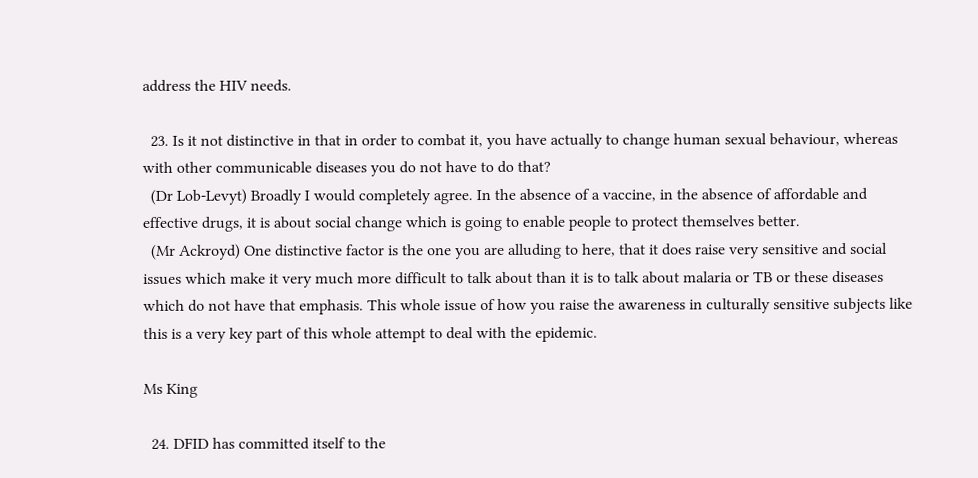address the HIV needs.

  23. Is it not distinctive in that in order to combat it, you have actually to change human sexual behaviour, whereas with other communicable diseases you do not have to do that?
  (Dr Lob-Levyt) Broadly I would completely agree. In the absence of a vaccine, in the absence of affordable and effective drugs, it is about social change which is going to enable people to protect themselves better.
  (Mr Ackroyd) One distinctive factor is the one you are alluding to here, that it does raise very sensitive and social issues which make it very much more difficult to talk about than it is to talk about malaria or TB or these diseases which do not have that emphasis. This whole issue of how you raise the awareness in culturally sensitive subjects like this is a very key part of this whole attempt to deal with the epidemic.

Ms King

  24. DFID has committed itself to the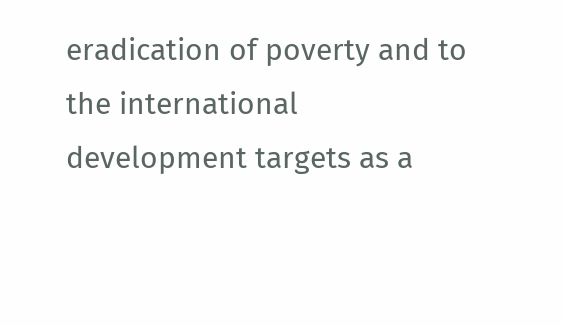eradication of poverty and to the international development targets as a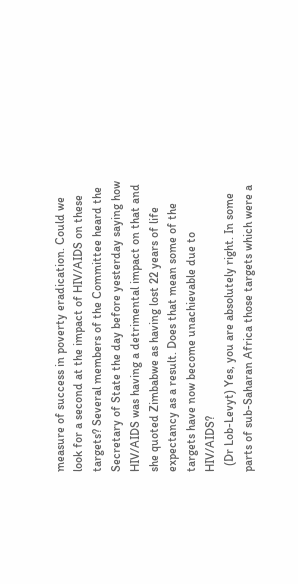measure of success in poverty eradication. Could we look for a second at the impact of HIV/AIDS on these targets? Several members of the Committee heard the Secretary of State the day before yesterday saying how HIV/AIDS was having a detrimental impact on that and she quoted Zimbabwe as having lost 22 years of life expectancy as a result. Does that mean some of the targets have now become unachievable due to HIV/AIDS?
  (Dr Lob-Levyt) Yes, you are absolutely right. In some parts of sub-Saharan Africa those targets which were a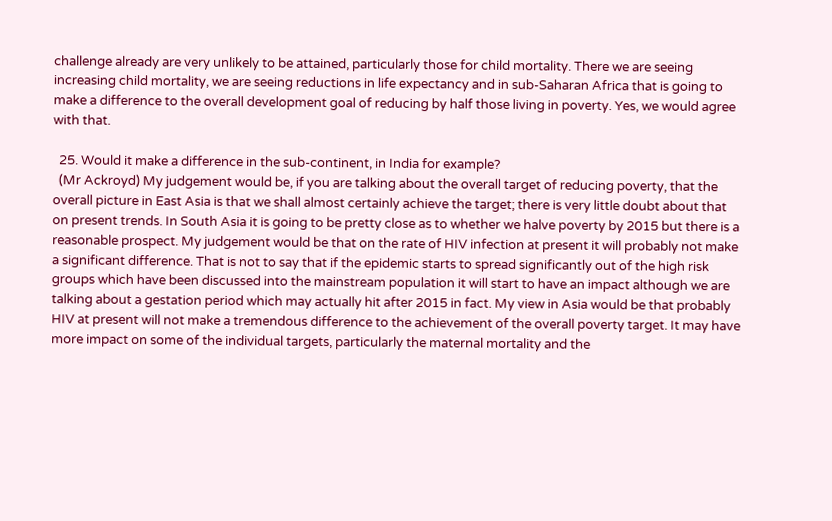challenge already are very unlikely to be attained, particularly those for child mortality. There we are seeing increasing child mortality, we are seeing reductions in life expectancy and in sub-Saharan Africa that is going to make a difference to the overall development goal of reducing by half those living in poverty. Yes, we would agree with that.

  25. Would it make a difference in the sub-continent, in India for example?
  (Mr Ackroyd) My judgement would be, if you are talking about the overall target of reducing poverty, that the overall picture in East Asia is that we shall almost certainly achieve the target; there is very little doubt about that on present trends. In South Asia it is going to be pretty close as to whether we halve poverty by 2015 but there is a reasonable prospect. My judgement would be that on the rate of HIV infection at present it will probably not make a significant difference. That is not to say that if the epidemic starts to spread significantly out of the high risk groups which have been discussed into the mainstream population it will start to have an impact although we are talking about a gestation period which may actually hit after 2015 in fact. My view in Asia would be that probably HIV at present will not make a tremendous difference to the achievement of the overall poverty target. It may have more impact on some of the individual targets, particularly the maternal mortality and the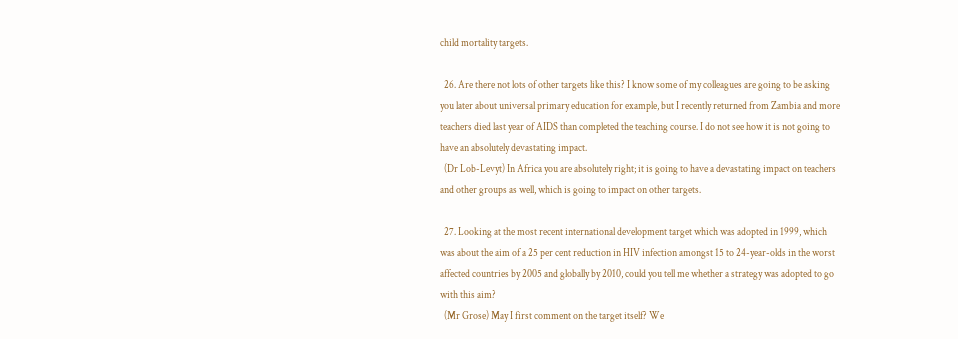child mortality targets.

  26. Are there not lots of other targets like this? I know some of my colleagues are going to be asking you later about universal primary education for example, but I recently returned from Zambia and more teachers died last year of AIDS than completed the teaching course. I do not see how it is not going to have an absolutely devastating impact.
  (Dr Lob-Levyt) In Africa you are absolutely right; it is going to have a devastating impact on teachers and other groups as well, which is going to impact on other targets.

  27. Looking at the most recent international development target which was adopted in 1999, which was about the aim of a 25 per cent reduction in HIV infection amongst 15 to 24-year-olds in the worst affected countries by 2005 and globally by 2010, could you tell me whether a strategy was adopted to go with this aim?
  (Mr Grose) May I first comment on the target itself? We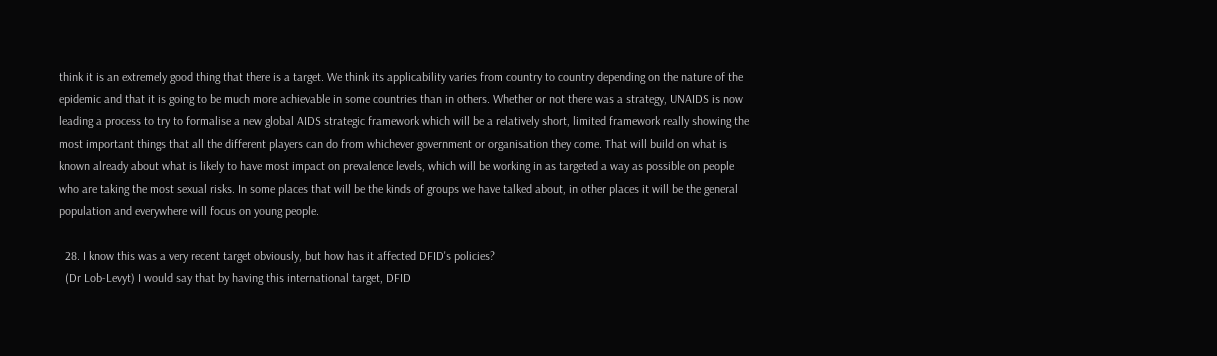think it is an extremely good thing that there is a target. We think its applicability varies from country to country depending on the nature of the epidemic and that it is going to be much more achievable in some countries than in others. Whether or not there was a strategy, UNAIDS is now leading a process to try to formalise a new global AIDS strategic framework which will be a relatively short, limited framework really showing the most important things that all the different players can do from whichever government or organisation they come. That will build on what is known already about what is likely to have most impact on prevalence levels, which will be working in as targeted a way as possible on people who are taking the most sexual risks. In some places that will be the kinds of groups we have talked about, in other places it will be the general population and everywhere will focus on young people.

  28. I know this was a very recent target obviously, but how has it affected DFID's policies?
  (Dr Lob-Levyt) I would say that by having this international target, DFID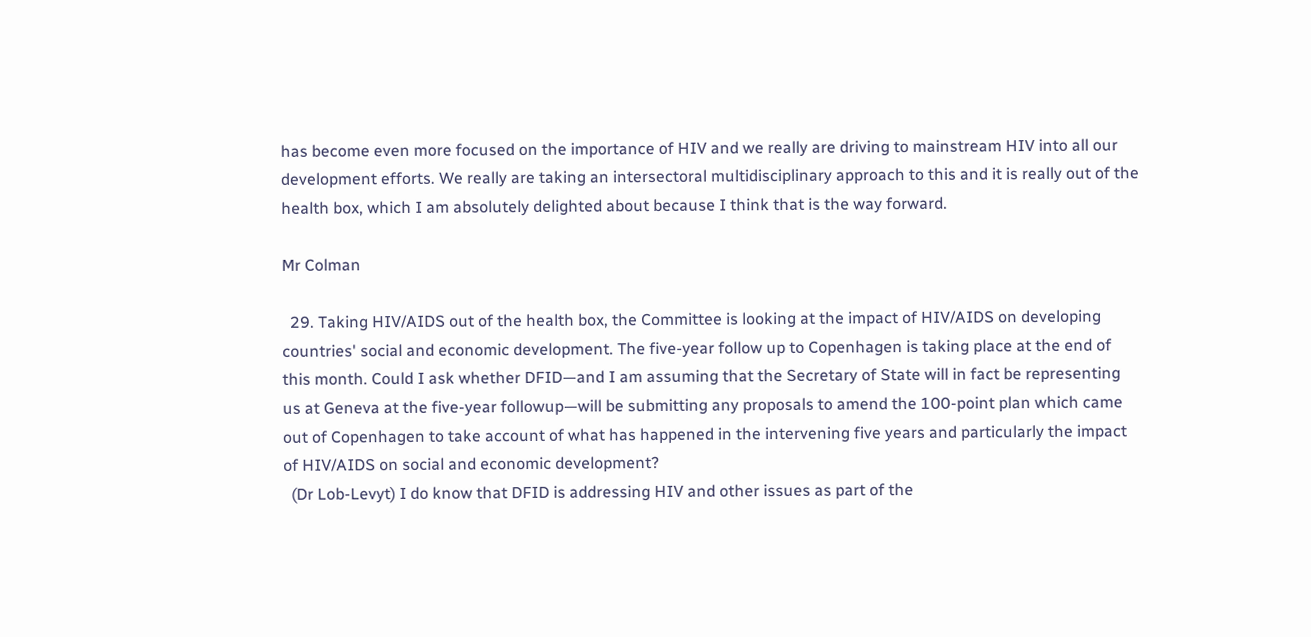has become even more focused on the importance of HIV and we really are driving to mainstream HIV into all our development efforts. We really are taking an intersectoral multidisciplinary approach to this and it is really out of the health box, which I am absolutely delighted about because I think that is the way forward.

Mr Colman

  29. Taking HIV/AIDS out of the health box, the Committee is looking at the impact of HIV/AIDS on developing countries' social and economic development. The five-year follow up to Copenhagen is taking place at the end of this month. Could I ask whether DFID—and I am assuming that the Secretary of State will in fact be representing us at Geneva at the five-year followup—will be submitting any proposals to amend the 100-point plan which came out of Copenhagen to take account of what has happened in the intervening five years and particularly the impact of HIV/AIDS on social and economic development?
  (Dr Lob-Levyt) I do know that DFID is addressing HIV and other issues as part of the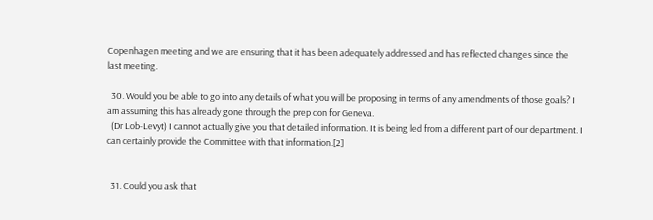Copenhagen meeting and we are ensuring that it has been adequately addressed and has reflected changes since the last meeting.

  30. Would you be able to go into any details of what you will be proposing in terms of any amendments of those goals? I am assuming this has already gone through the prep con for Geneva.
  (Dr Lob-Levyt) I cannot actually give you that detailed information. It is being led from a different part of our department. I can certainly provide the Committee with that information.[2]


  31. Could you ask that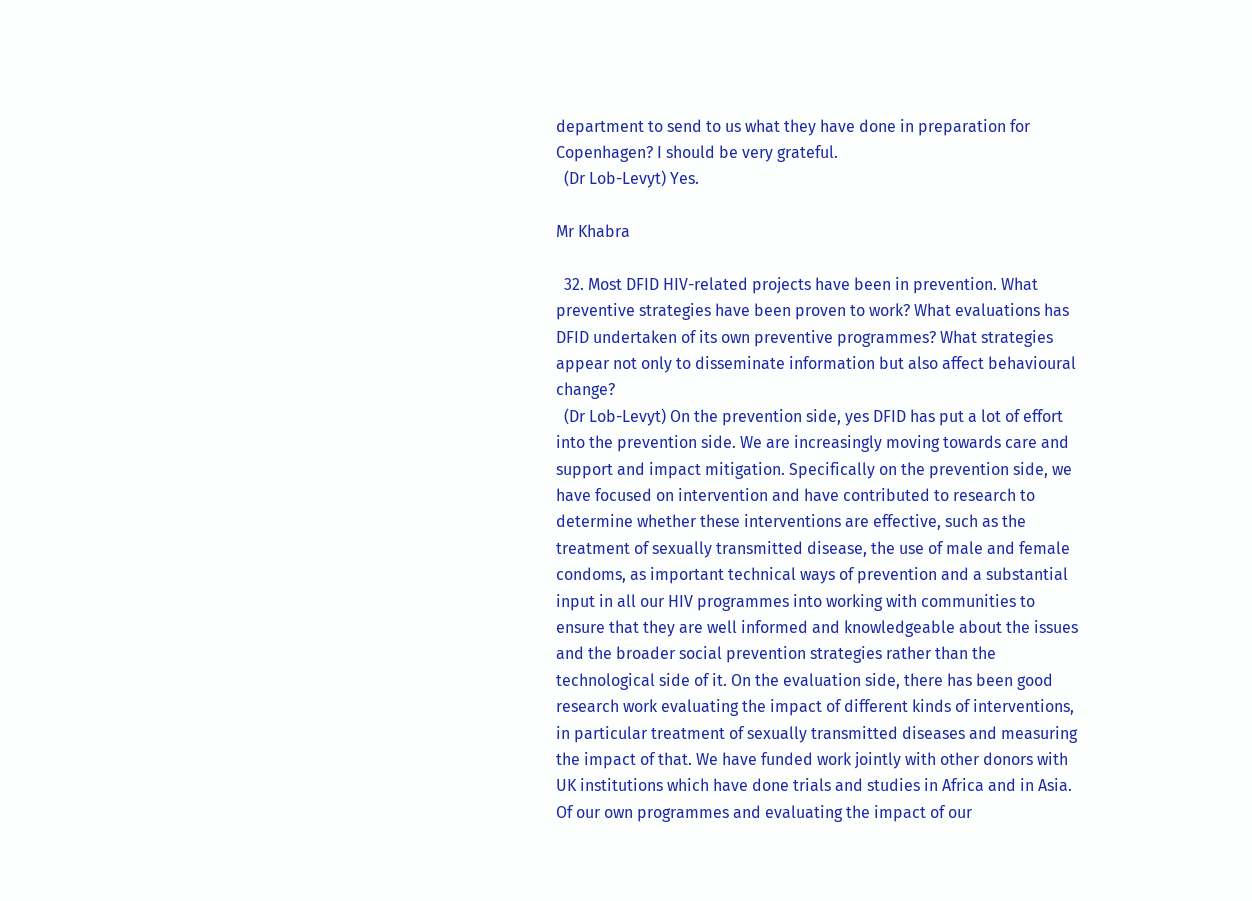department to send to us what they have done in preparation for Copenhagen? I should be very grateful.
  (Dr Lob-Levyt) Yes.

Mr Khabra

  32. Most DFID HIV-related projects have been in prevention. What preventive strategies have been proven to work? What evaluations has DFID undertaken of its own preventive programmes? What strategies appear not only to disseminate information but also affect behavioural change?
  (Dr Lob-Levyt) On the prevention side, yes DFID has put a lot of effort into the prevention side. We are increasingly moving towards care and support and impact mitigation. Specifically on the prevention side, we have focused on intervention and have contributed to research to determine whether these interventions are effective, such as the treatment of sexually transmitted disease, the use of male and female condoms, as important technical ways of prevention and a substantial input in all our HIV programmes into working with communities to ensure that they are well informed and knowledgeable about the issues and the broader social prevention strategies rather than the technological side of it. On the evaluation side, there has been good research work evaluating the impact of different kinds of interventions, in particular treatment of sexually transmitted diseases and measuring the impact of that. We have funded work jointly with other donors with UK institutions which have done trials and studies in Africa and in Asia. Of our own programmes and evaluating the impact of our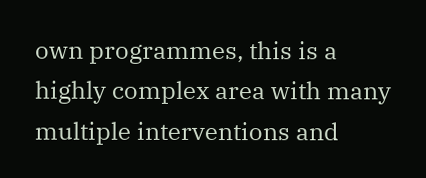own programmes, this is a highly complex area with many multiple interventions and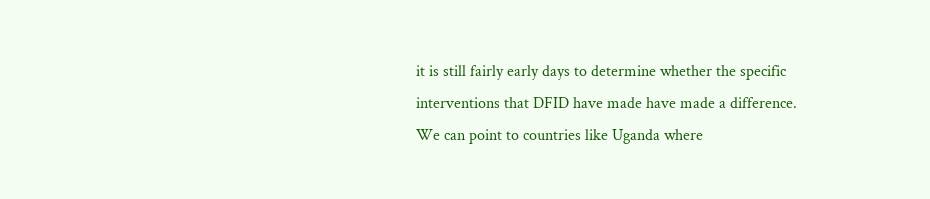it is still fairly early days to determine whether the specific interventions that DFID have made have made a difference. We can point to countries like Uganda where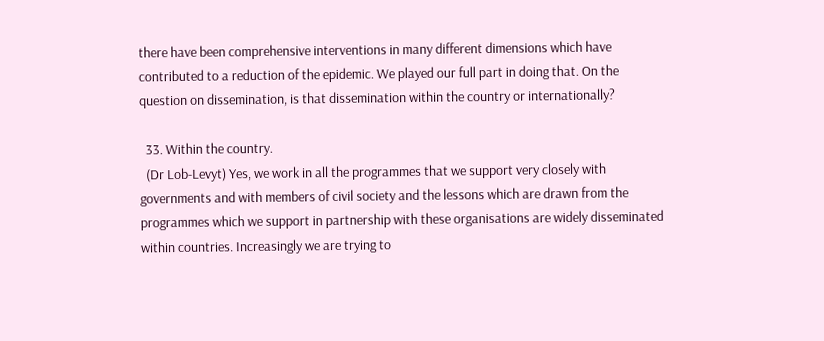there have been comprehensive interventions in many different dimensions which have contributed to a reduction of the epidemic. We played our full part in doing that. On the question on dissemination, is that dissemination within the country or internationally?

  33. Within the country.
  (Dr Lob-Levyt) Yes, we work in all the programmes that we support very closely with governments and with members of civil society and the lessons which are drawn from the programmes which we support in partnership with these organisations are widely disseminated within countries. Increasingly we are trying to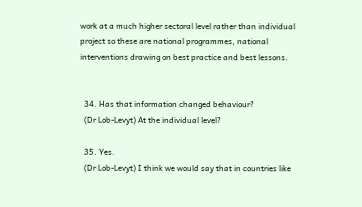work at a much higher sectoral level rather than individual project so these are national programmes, national interventions drawing on best practice and best lessons.


  34. Has that information changed behaviour?
  (Dr Lob-Levyt) At the individual level?

  35. Yes.
  (Dr Lob-Levyt) I think we would say that in countries like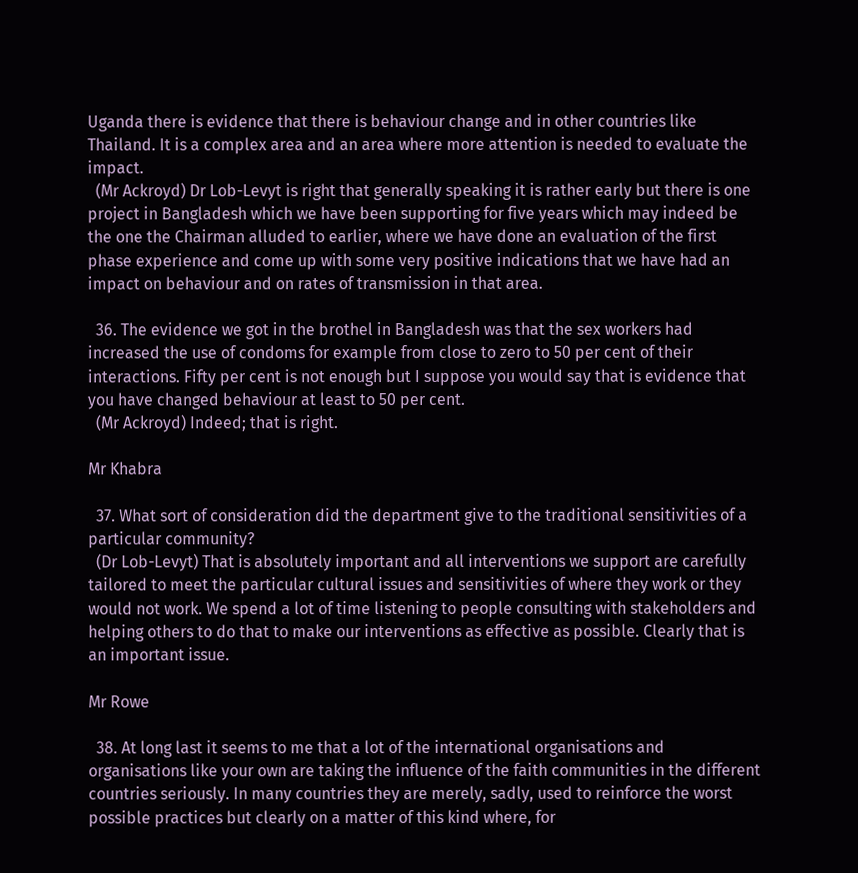Uganda there is evidence that there is behaviour change and in other countries like Thailand. It is a complex area and an area where more attention is needed to evaluate the impact.
  (Mr Ackroyd) Dr Lob-Levyt is right that generally speaking it is rather early but there is one project in Bangladesh which we have been supporting for five years which may indeed be the one the Chairman alluded to earlier, where we have done an evaluation of the first phase experience and come up with some very positive indications that we have had an impact on behaviour and on rates of transmission in that area.

  36. The evidence we got in the brothel in Bangladesh was that the sex workers had increased the use of condoms for example from close to zero to 50 per cent of their interactions. Fifty per cent is not enough but I suppose you would say that is evidence that you have changed behaviour at least to 50 per cent.
  (Mr Ackroyd) Indeed; that is right.

Mr Khabra

  37. What sort of consideration did the department give to the traditional sensitivities of a particular community?
  (Dr Lob-Levyt) That is absolutely important and all interventions we support are carefully tailored to meet the particular cultural issues and sensitivities of where they work or they would not work. We spend a lot of time listening to people consulting with stakeholders and helping others to do that to make our interventions as effective as possible. Clearly that is an important issue.

Mr Rowe

  38. At long last it seems to me that a lot of the international organisations and organisations like your own are taking the influence of the faith communities in the different countries seriously. In many countries they are merely, sadly, used to reinforce the worst possible practices but clearly on a matter of this kind where, for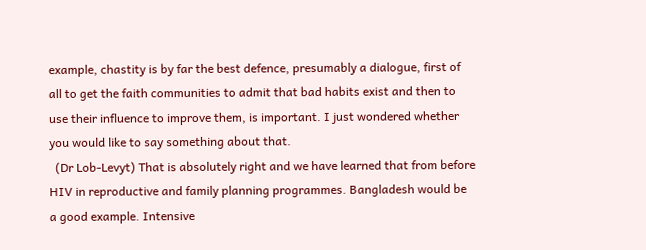example, chastity is by far the best defence, presumably a dialogue, first of all to get the faith communities to admit that bad habits exist and then to use their influence to improve them, is important. I just wondered whether you would like to say something about that.
  (Dr Lob-Levyt) That is absolutely right and we have learned that from before HIV in reproductive and family planning programmes. Bangladesh would be a good example. Intensive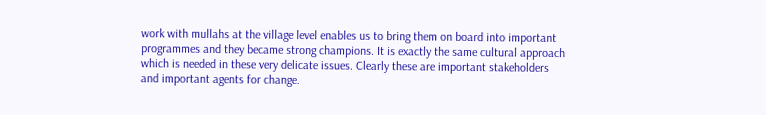work with mullahs at the village level enables us to bring them on board into important programmes and they became strong champions. It is exactly the same cultural approach which is needed in these very delicate issues. Clearly these are important stakeholders and important agents for change.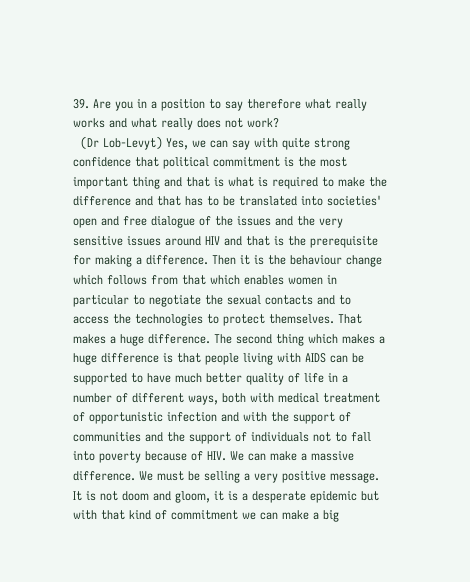39. Are you in a position to say therefore what really works and what really does not work?
  (Dr Lob-Levyt) Yes, we can say with quite strong confidence that political commitment is the most important thing and that is what is required to make the difference and that has to be translated into societies' open and free dialogue of the issues and the very sensitive issues around HIV and that is the prerequisite for making a difference. Then it is the behaviour change which follows from that which enables women in particular to negotiate the sexual contacts and to access the technologies to protect themselves. That makes a huge difference. The second thing which makes a huge difference is that people living with AIDS can be supported to have much better quality of life in a number of different ways, both with medical treatment of opportunistic infection and with the support of communities and the support of individuals not to fall into poverty because of HIV. We can make a massive difference. We must be selling a very positive message. It is not doom and gloom, it is a desperate epidemic but with that kind of commitment we can make a big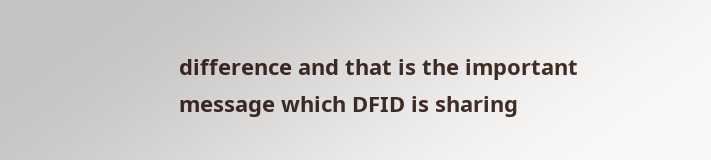difference and that is the important message which DFID is sharing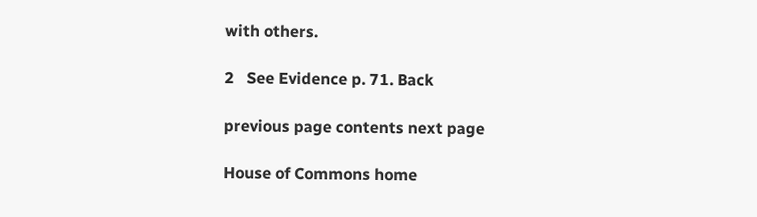with others.

2   See Evidence p. 71. Back

previous page contents next page

House of Commons home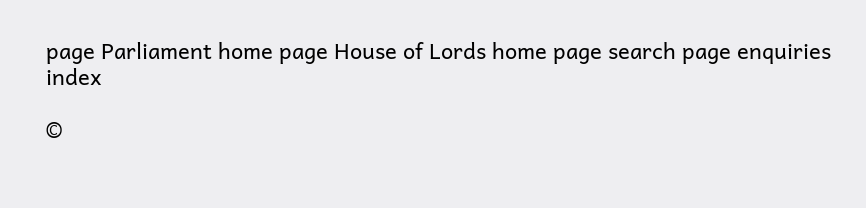page Parliament home page House of Lords home page search page enquiries index

©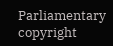Parliamentary copyright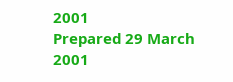2001
Prepared 29 March 2001